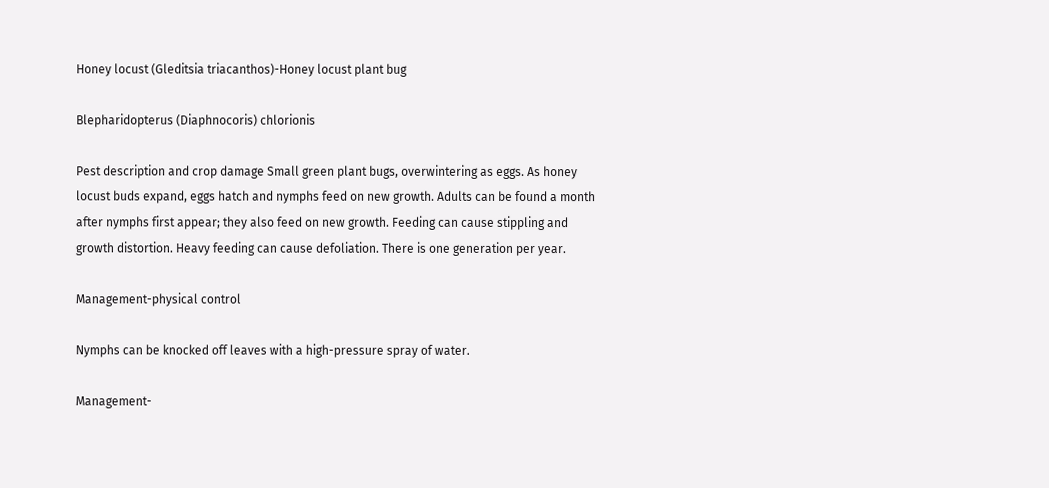Honey locust (Gleditsia triacanthos)-Honey locust plant bug

Blepharidopterus (Diaphnocoris) chlorionis

Pest description and crop damage Small green plant bugs, overwintering as eggs. As honey locust buds expand, eggs hatch and nymphs feed on new growth. Adults can be found a month after nymphs first appear; they also feed on new growth. Feeding can cause stippling and growth distortion. Heavy feeding can cause defoliation. There is one generation per year.

Management-physical control

Nymphs can be knocked off leaves with a high-pressure spray of water.

Management-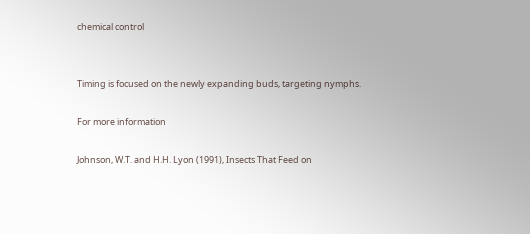chemical control


Timing is focused on the newly expanding buds, targeting nymphs.

For more information

Johnson, W.T. and H.H. Lyon (1991), Insects That Feed on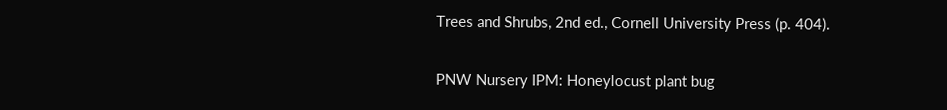Trees and Shrubs, 2nd ed., Cornell University Press (p. 404).

PNW Nursery IPM: Honeylocust plant bug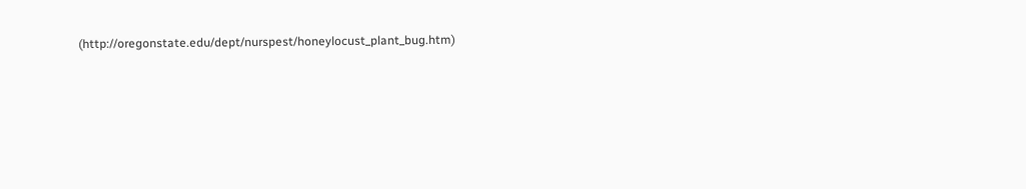(http://oregonstate.edu/dept/nurspest/honeylocust_plant_bug.htm)